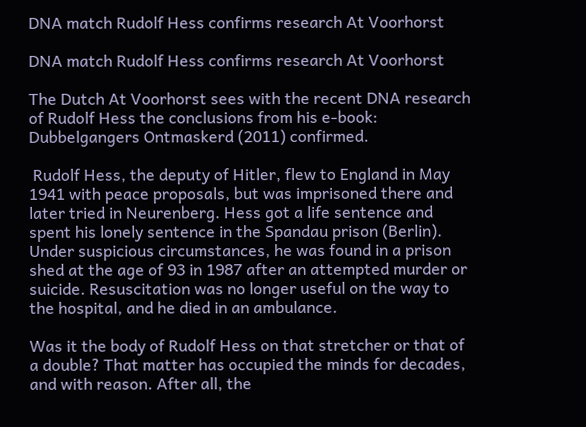DNA match Rudolf Hess confirms research At Voorhorst

DNA match Rudolf Hess confirms research At Voorhorst

The Dutch At Voorhorst sees with the recent DNA research of Rudolf Hess the conclusions from his e-book: Dubbelgangers Ontmaskerd (2011) confirmed.

 Rudolf Hess, the deputy of Hitler, flew to England in May 1941 with peace proposals, but was imprisoned there and later tried in Neurenberg. Hess got a life sentence and spent his lonely sentence in the Spandau prison (Berlin). Under suspicious circumstances, he was found in a prison shed at the age of 93 in 1987 after an attempted murder or suicide. Resuscitation was no longer useful on the way to the hospital, and he died in an ambulance.

Was it the body of Rudolf Hess on that stretcher or that of a double? That matter has occupied the minds for decades, and with reason. After all, the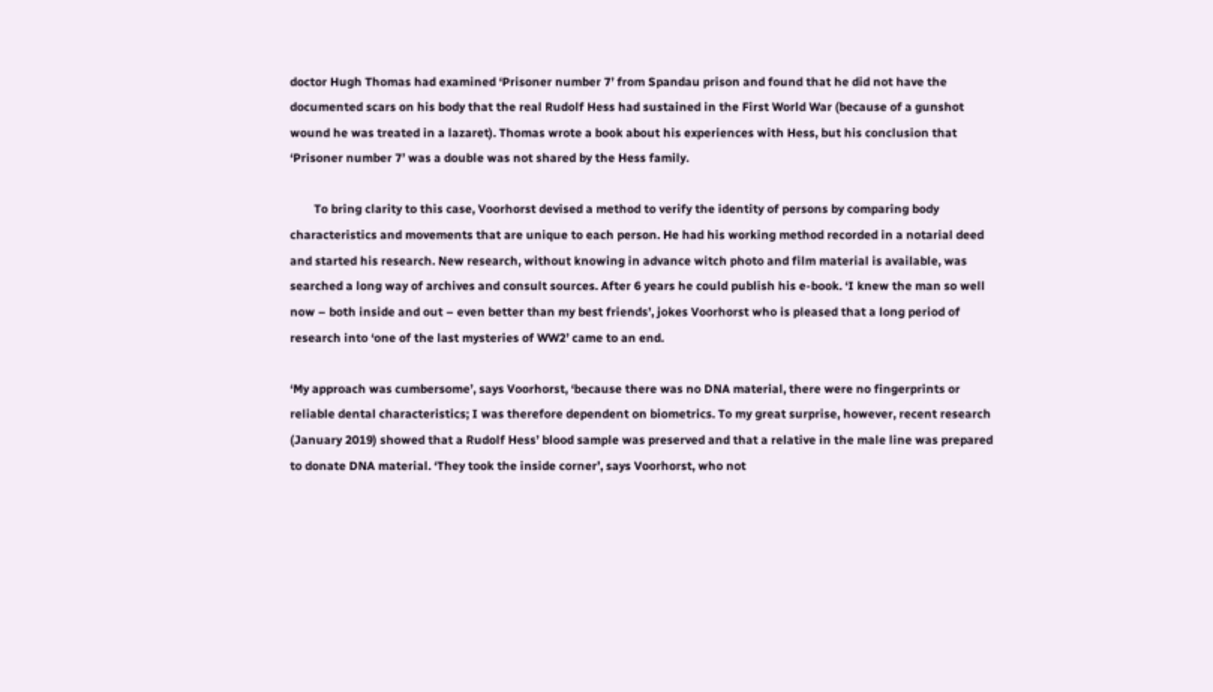doctor Hugh Thomas had examined ‘Prisoner number 7’ from Spandau prison and found that he did not have the documented scars on his body that the real Rudolf Hess had sustained in the First World War (because of a gunshot wound he was treated in a lazaret). Thomas wrote a book about his experiences with Hess, but his conclusion that ‘Prisoner number 7’ was a double was not shared by the Hess family.

        To bring clarity to this case, Voorhorst devised a method to verify the identity of persons by comparing body characteristics and movements that are unique to each person. He had his working method recorded in a notarial deed and started his research. New research, without knowing in advance witch photo and film material is available, was searched a long way of archives and consult sources. After 6 years he could publish his e-book. ‘I knew the man so well now – both inside and out – even better than my best friends’, jokes Voorhorst who is pleased that a long period of research into ‘one of the last mysteries of WW2’ came to an end.

‘My approach was cumbersome’, says Voorhorst, ‘because there was no DNA material, there were no fingerprints or reliable dental characteristics; I was therefore dependent on biometrics. To my great surprise, however, recent research (January 2019) showed that a Rudolf Hess’ blood sample was preserved and that a relative in the male line was prepared to donate DNA material. ‘They took the inside corner’, says Voorhorst, who not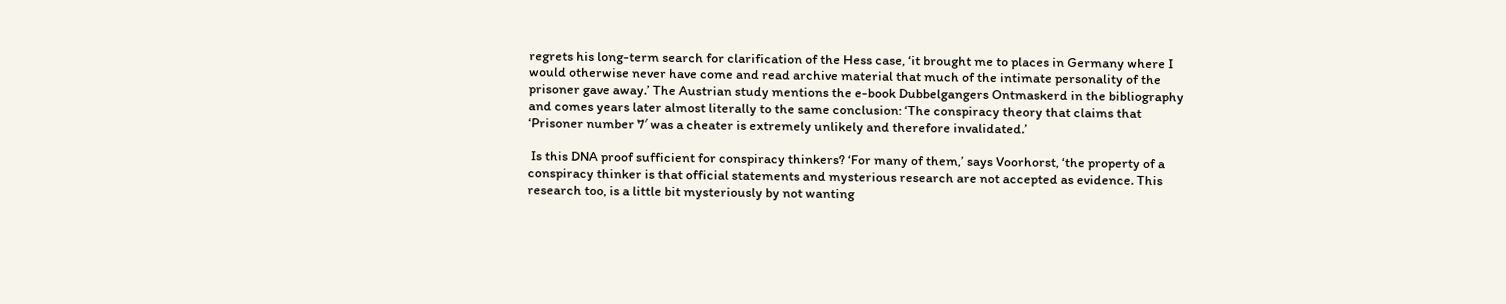regrets his long-term search for clarification of the Hess case, ‘it brought me to places in Germany where I would otherwise never have come and read archive material that much of the intimate personality of the prisoner gave away.’ The Austrian study mentions the e-book Dubbelgangers Ontmaskerd in the bibliography and comes years later almost literally to the same conclusion: ‘The conspiracy theory that claims that ‘Prisoner number 7′ was a cheater is extremely unlikely and therefore invalidated.’

 Is this DNA proof sufficient for conspiracy thinkers? ‘For many of them,’ says Voorhorst, ‘the property of a conspiracy thinker is that official statements and mysterious research are not accepted as evidence. This research too, is a little bit mysteriously by not wanting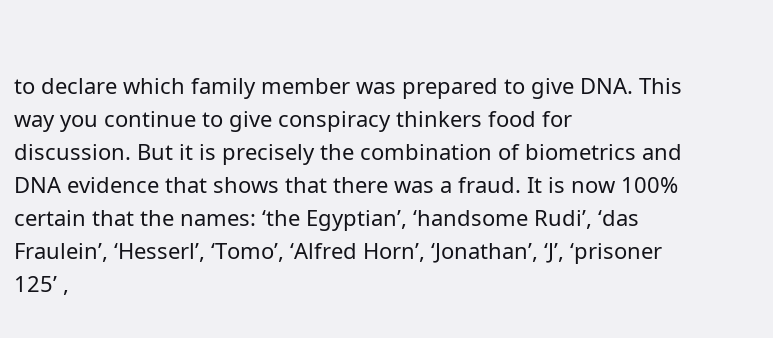to declare which family member was prepared to give DNA. This way you continue to give conspiracy thinkers food for discussion. But it is precisely the combination of biometrics and DNA evidence that shows that there was a fraud. It is now 100% certain that the names: ‘the Egyptian’, ‘handsome Rudi’, ‘das Fraulein’, ‘Hesserl’, ‘Tomo’, ‘Alfred Horn’, ‘Jonathan’, ‘J’, ‘prisoner 125’ ,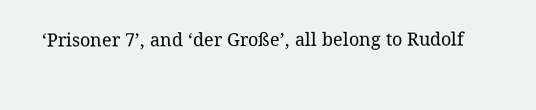‘Prisoner 7’, and ‘der Große’, all belong to Rudolf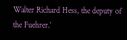Walter Richard Hess, the deputy of the Fuehrer.’